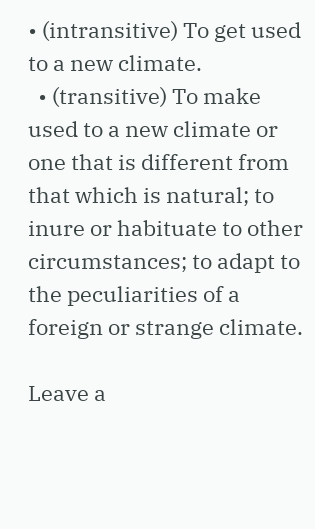• (intransitive) To get used to a new climate.
  • (transitive) To make used to a new climate or one that is different from that which is natural; to inure or habituate to other circumstances; to adapt to the peculiarities of a foreign or strange climate.

Leave a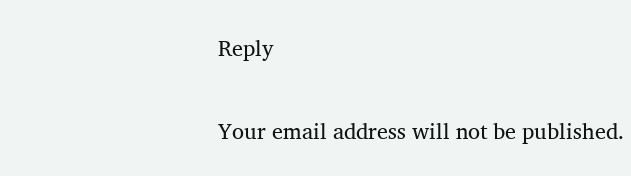Reply

Your email address will not be published.